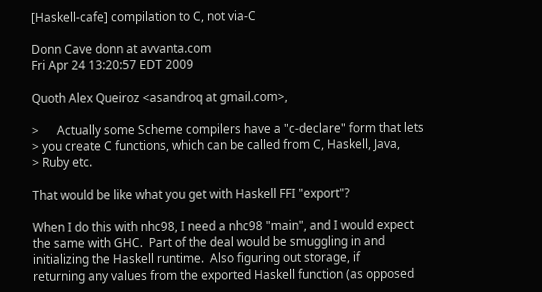[Haskell-cafe] compilation to C, not via-C

Donn Cave donn at avvanta.com
Fri Apr 24 13:20:57 EDT 2009

Quoth Alex Queiroz <asandroq at gmail.com>,

>      Actually some Scheme compilers have a "c-declare" form that lets
> you create C functions, which can be called from C, Haskell, Java,
> Ruby etc.

That would be like what you get with Haskell FFI "export"?

When I do this with nhc98, I need a nhc98 "main", and I would expect
the same with GHC.  Part of the deal would be smuggling in and
initializing the Haskell runtime.  Also figuring out storage, if
returning any values from the exported Haskell function (as opposed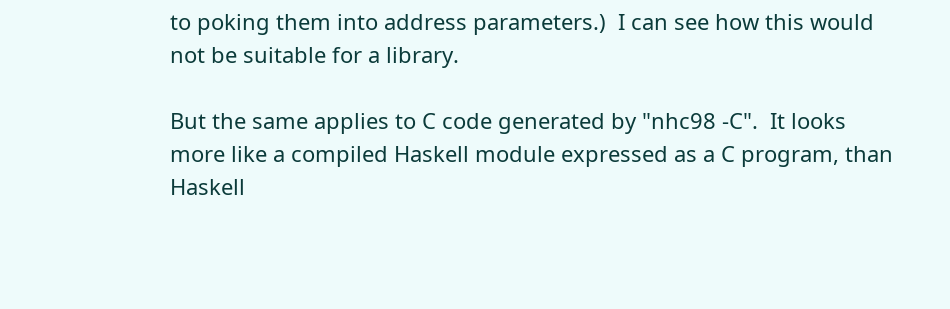to poking them into address parameters.)  I can see how this would
not be suitable for a library.

But the same applies to C code generated by "nhc98 -C".  It looks
more like a compiled Haskell module expressed as a C program, than
Haskell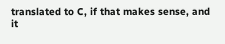translated to C, if that makes sense, and it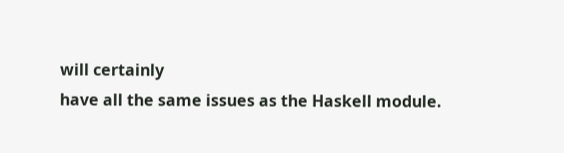will certainly
have all the same issues as the Haskell module.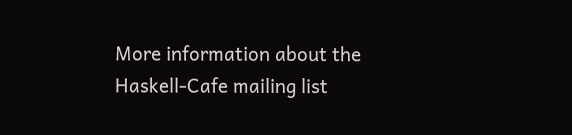More information about the Haskell-Cafe mailing list